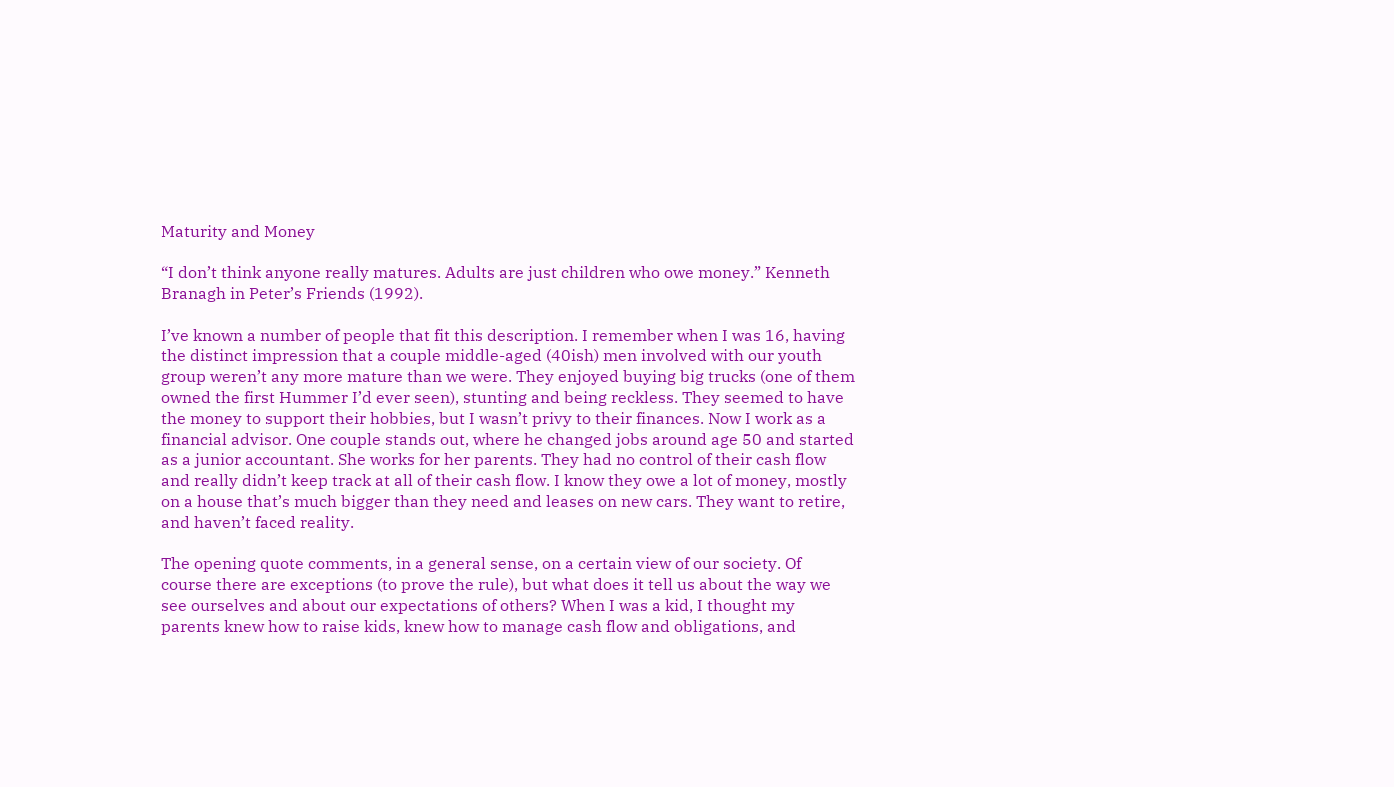Maturity and Money

“I don’t think anyone really matures. Adults are just children who owe money.” Kenneth Branagh in Peter’s Friends (1992).

I’ve known a number of people that fit this description. I remember when I was 16, having the distinct impression that a couple middle-aged (40ish) men involved with our youth group weren’t any more mature than we were. They enjoyed buying big trucks (one of them owned the first Hummer I’d ever seen), stunting and being reckless. They seemed to have the money to support their hobbies, but I wasn’t privy to their finances. Now I work as a financial advisor. One couple stands out, where he changed jobs around age 50 and started as a junior accountant. She works for her parents. They had no control of their cash flow and really didn’t keep track at all of their cash flow. I know they owe a lot of money, mostly on a house that’s much bigger than they need and leases on new cars. They want to retire, and haven’t faced reality.

The opening quote comments, in a general sense, on a certain view of our society. Of course there are exceptions (to prove the rule), but what does it tell us about the way we see ourselves and about our expectations of others? When I was a kid, I thought my parents knew how to raise kids, knew how to manage cash flow and obligations, and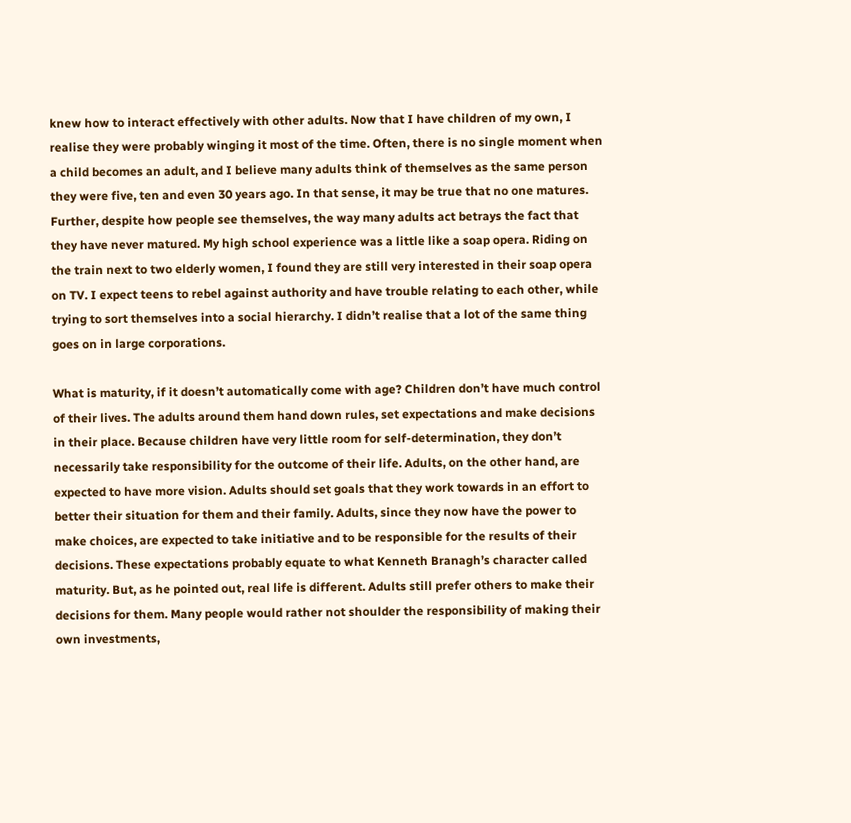knew how to interact effectively with other adults. Now that I have children of my own, I realise they were probably winging it most of the time. Often, there is no single moment when a child becomes an adult, and I believe many adults think of themselves as the same person they were five, ten and even 30 years ago. In that sense, it may be true that no one matures. Further, despite how people see themselves, the way many adults act betrays the fact that they have never matured. My high school experience was a little like a soap opera. Riding on the train next to two elderly women, I found they are still very interested in their soap opera on TV. I expect teens to rebel against authority and have trouble relating to each other, while trying to sort themselves into a social hierarchy. I didn’t realise that a lot of the same thing goes on in large corporations.

What is maturity, if it doesn’t automatically come with age? Children don’t have much control of their lives. The adults around them hand down rules, set expectations and make decisions in their place. Because children have very little room for self-determination, they don’t necessarily take responsibility for the outcome of their life. Adults, on the other hand, are expected to have more vision. Adults should set goals that they work towards in an effort to better their situation for them and their family. Adults, since they now have the power to make choices, are expected to take initiative and to be responsible for the results of their decisions. These expectations probably equate to what Kenneth Branagh’s character called maturity. But, as he pointed out, real life is different. Adults still prefer others to make their decisions for them. Many people would rather not shoulder the responsibility of making their own investments,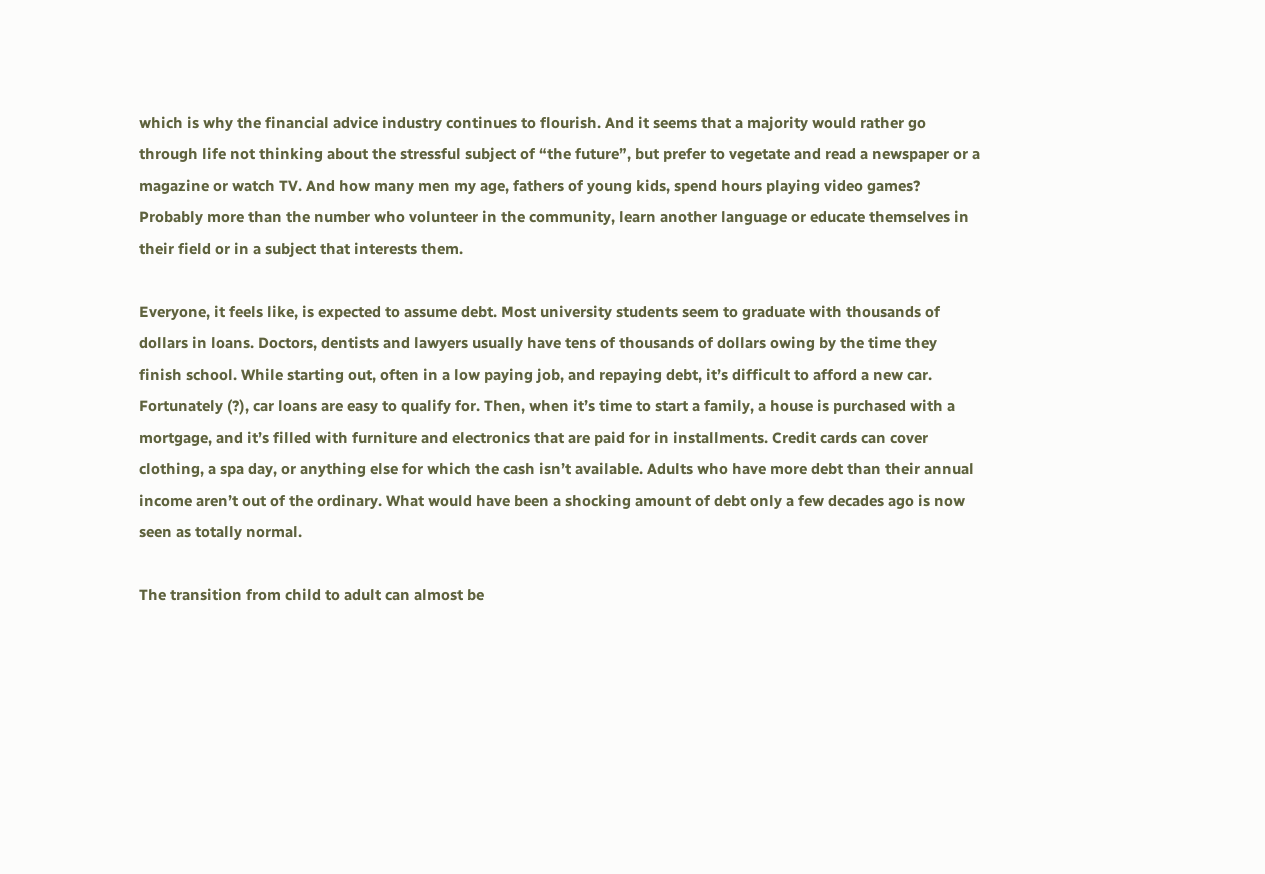which is why the financial advice industry continues to flourish. And it seems that a majority would rather go through life not thinking about the stressful subject of “the future”, but prefer to vegetate and read a newspaper or a magazine or watch TV. And how many men my age, fathers of young kids, spend hours playing video games? Probably more than the number who volunteer in the community, learn another language or educate themselves in their field or in a subject that interests them.

Everyone, it feels like, is expected to assume debt. Most university students seem to graduate with thousands of dollars in loans. Doctors, dentists and lawyers usually have tens of thousands of dollars owing by the time they finish school. While starting out, often in a low paying job, and repaying debt, it’s difficult to afford a new car. Fortunately (?), car loans are easy to qualify for. Then, when it’s time to start a family, a house is purchased with a mortgage, and it’s filled with furniture and electronics that are paid for in installments. Credit cards can cover clothing, a spa day, or anything else for which the cash isn’t available. Adults who have more debt than their annual income aren’t out of the ordinary. What would have been a shocking amount of debt only a few decades ago is now seen as totally normal.

The transition from child to adult can almost be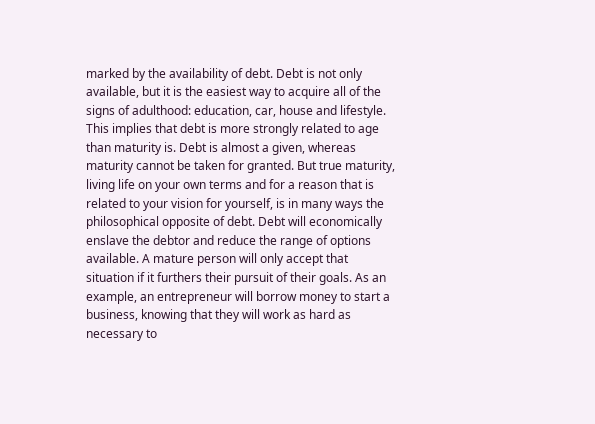marked by the availability of debt. Debt is not only available, but it is the easiest way to acquire all of the signs of adulthood: education, car, house and lifestyle. This implies that debt is more strongly related to age than maturity is. Debt is almost a given, whereas maturity cannot be taken for granted. But true maturity, living life on your own terms and for a reason that is related to your vision for yourself, is in many ways the philosophical opposite of debt. Debt will economically enslave the debtor and reduce the range of options available. A mature person will only accept that situation if it furthers their pursuit of their goals. As an example, an entrepreneur will borrow money to start a business, knowing that they will work as hard as necessary to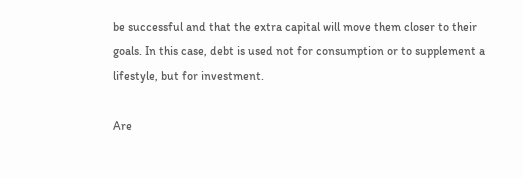be successful and that the extra capital will move them closer to their goals. In this case, debt is used not for consumption or to supplement a lifestyle, but for investment.

Are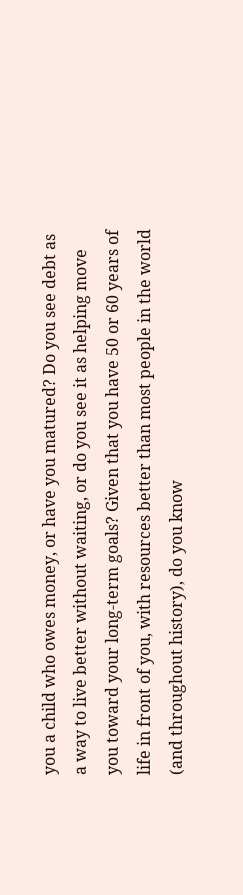you a child who owes money, or have you matured? Do you see debt as a way to live better without waiting, or do you see it as helping move you toward your long-term goals? Given that you have 50 or 60 years of life in front of you, with resources better than most people in the world (and throughout history), do you know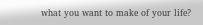what you want to make of your life?